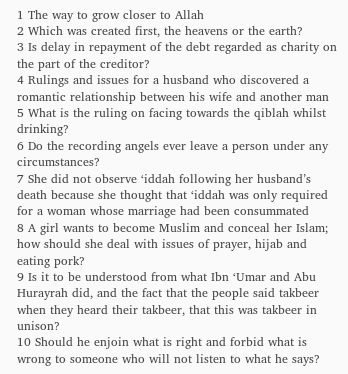1 The way to grow closer to Allah
2 Which was created first, the heavens or the earth?
3 Is delay in repayment of the debt regarded as charity on the part of the creditor?
4 Rulings and issues for a husband who discovered a romantic relationship between his wife and another man
5 What is the ruling on facing towards the qiblah whilst drinking?
6 Do the recording angels ever leave a person under any circumstances?
7 She did not observe ‘iddah following her husband’s death because she thought that ‘iddah was only required for a woman whose marriage had been consummated
8 A girl wants to become Muslim and conceal her Islam; how should she deal with issues of prayer, hijab and eating pork?
9 Is it to be understood from what Ibn ‘Umar and Abu Hurayrah did, and the fact that the people said takbeer when they heard their takbeer, that this was takbeer in unison?
10 Should he enjoin what is right and forbid what is wrong to someone who will not listen to what he says?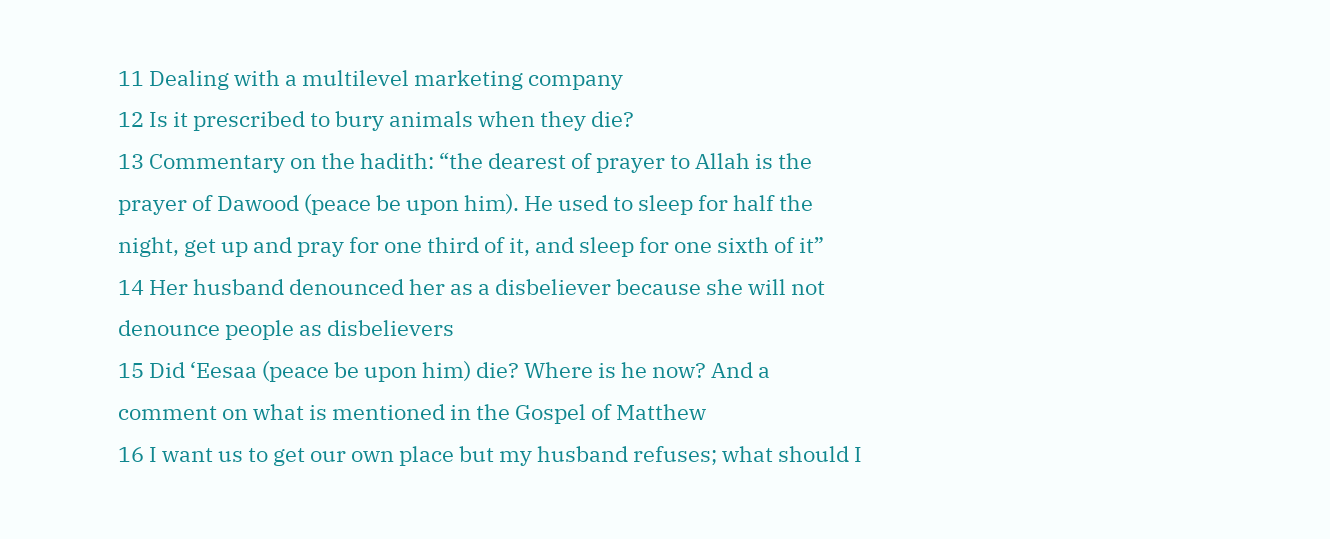11 Dealing with a multilevel marketing company
12 Is it prescribed to bury animals when they die?
13 Commentary on the hadith: “the dearest of prayer to Allah is the prayer of Dawood (peace be upon him). He used to sleep for half the night, get up and pray for one third of it, and sleep for one sixth of it”
14 Her husband denounced her as a disbeliever because she will not denounce people as disbelievers
15 Did ‘Eesaa (peace be upon him) die? Where is he now? And a comment on what is mentioned in the Gospel of Matthew
16 I want us to get our own place but my husband refuses; what should I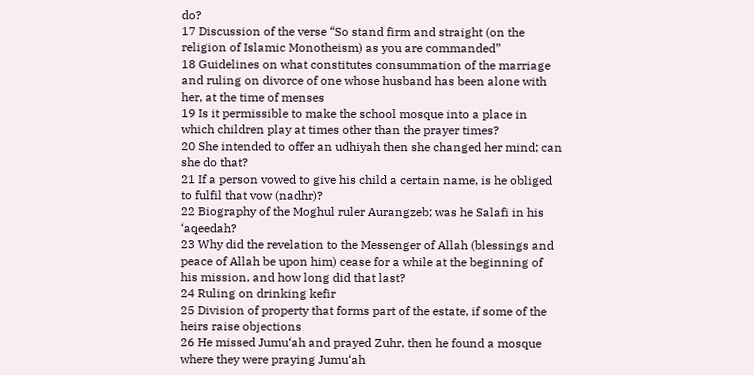do?
17 Discussion of the verse “So stand firm and straight (on the religion of Islamic Monotheism) as you are commanded”
18 Guidelines on what constitutes consummation of the marriage and ruling on divorce of one whose husband has been alone with her, at the time of menses
19 Is it permissible to make the school mosque into a place in which children play at times other than the prayer times?
20 She intended to offer an udhiyah then she changed her mind; can she do that?
21 If a person vowed to give his child a certain name, is he obliged to fulfil that vow (nadhr)?
22 Biography of the Moghul ruler Aurangzeb; was he Salafi in his ‘aqeedah?
23 Why did the revelation to the Messenger of Allah (blessings and peace of Allah be upon him) cease for a while at the beginning of his mission, and how long did that last?
24 Ruling on drinking kefir
25 Division of property that forms part of the estate, if some of the heirs raise objections
26 He missed Jumu‘ah and prayed Zuhr, then he found a mosque where they were praying Jumu‘ah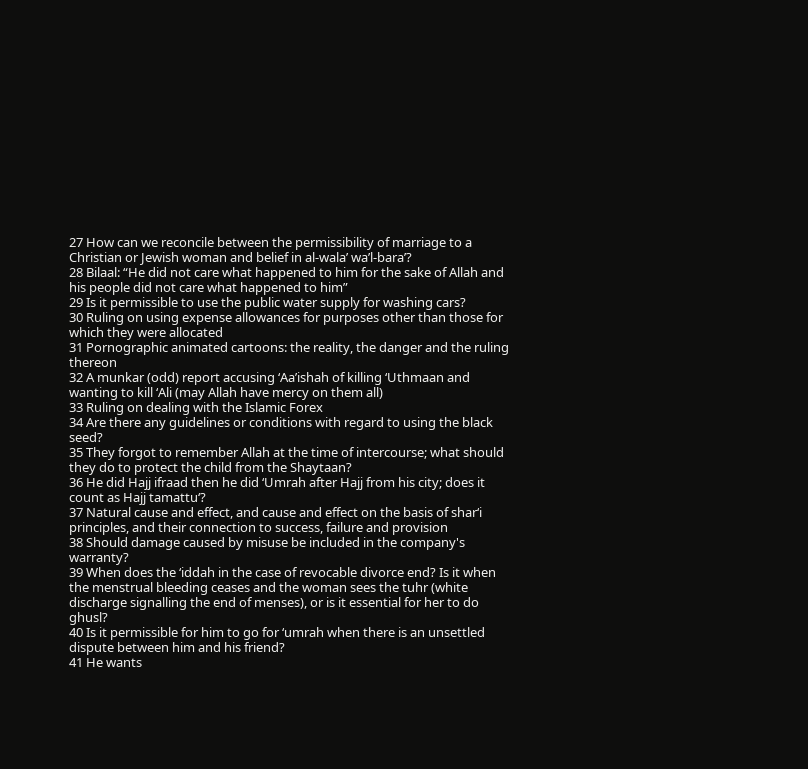27 How can we reconcile between the permissibility of marriage to a Christian or Jewish woman and belief in al-wala’ wa’l-bara’?
28 Bilaal: “He did not care what happened to him for the sake of Allah and his people did not care what happened to him”
29 Is it permissible to use the public water supply for washing cars?
30 Ruling on using expense allowances for purposes other than those for which they were allocated
31 Pornographic animated cartoons: the reality, the danger and the ruling thereon
32 A munkar (odd) report accusing ‘Aa’ishah of killing ‘Uthmaan and wanting to kill ‘Ali (may Allah have mercy on them all)
33 Ruling on dealing with the Islamic Forex
34 Are there any guidelines or conditions with regard to using the black seed?
35 They forgot to remember Allah at the time of intercourse; what should they do to protect the child from the Shaytaan?
36 He did Hajj ifraad then he did ‘Umrah after Hajj from his city; does it count as Hajj tamattu‘?
37 Natural cause and effect, and cause and effect on the basis of shar‘i principles, and their connection to success, failure and provision
38 Should damage caused by misuse be included in the company's warranty?
39 When does the ‘iddah in the case of revocable divorce end? Is it when the menstrual bleeding ceases and the woman sees the tuhr (white discharge signalling the end of menses), or is it essential for her to do ghusl?
40 Is it permissible for him to go for ‘umrah when there is an unsettled dispute between him and his friend?
41 He wants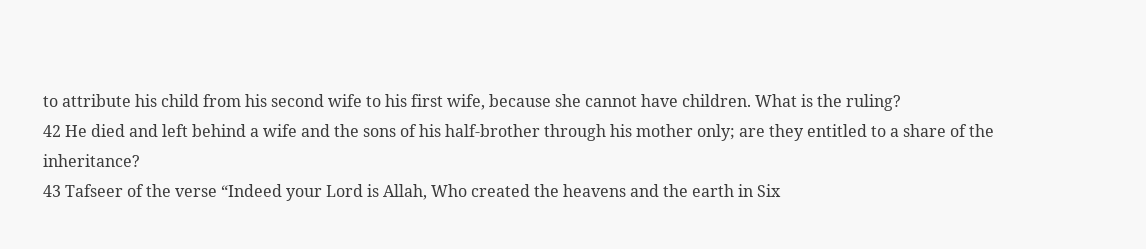to attribute his child from his second wife to his first wife, because she cannot have children. What is the ruling?
42 He died and left behind a wife and the sons of his half-brother through his mother only; are they entitled to a share of the inheritance?
43 Tafseer of the verse “Indeed your Lord is Allah, Who created the heavens and the earth in Six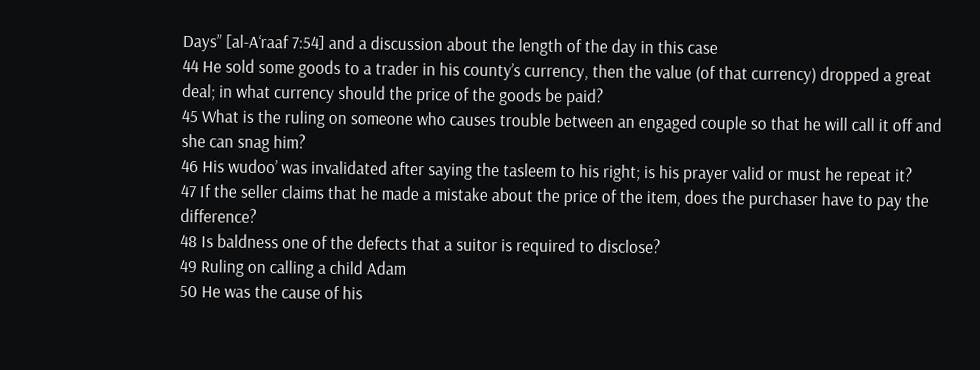Days” [al-A‘raaf 7:54] and a discussion about the length of the day in this case
44 He sold some goods to a trader in his county’s currency, then the value (of that currency) dropped a great deal; in what currency should the price of the goods be paid?
45 What is the ruling on someone who causes trouble between an engaged couple so that he will call it off and she can snag him?
46 His wudoo’ was invalidated after saying the tasleem to his right; is his prayer valid or must he repeat it?
47 If the seller claims that he made a mistake about the price of the item, does the purchaser have to pay the difference?
48 Is baldness one of the defects that a suitor is required to disclose?
49 Ruling on calling a child Adam
50 He was the cause of his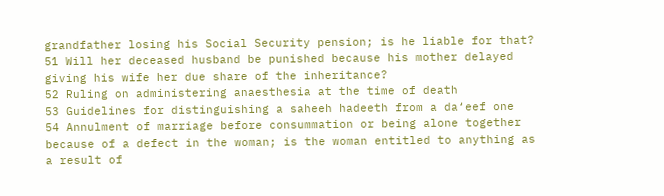grandfather losing his Social Security pension; is he liable for that?
51 Will her deceased husband be punished because his mother delayed giving his wife her due share of the inheritance?
52 Ruling on administering anaesthesia at the time of death
53 Guidelines for distinguishing a saheeh hadeeth from a da‘eef one
54 Annulment of marriage before consummation or being alone together because of a defect in the woman; is the woman entitled to anything as a result of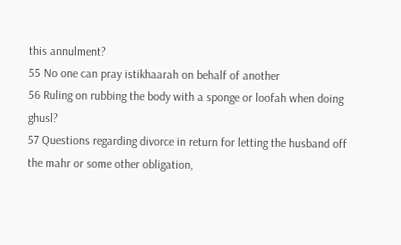this annulment?
55 No one can pray istikhaarah on behalf of another
56 Ruling on rubbing the body with a sponge or loofah when doing ghusl?
57 Questions regarding divorce in return for letting the husband off the mahr or some other obligation,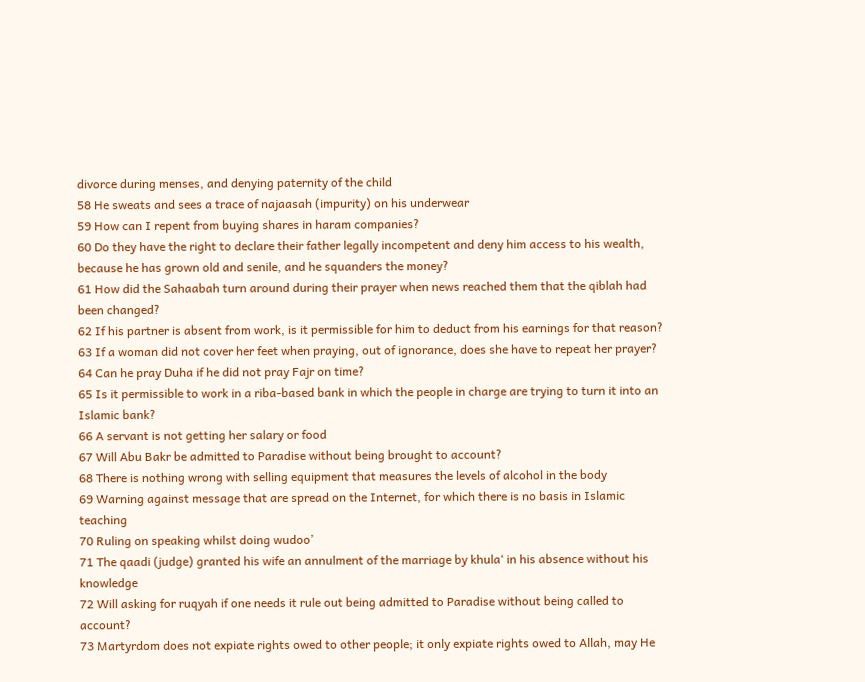divorce during menses, and denying paternity of the child
58 He sweats and sees a trace of najaasah (impurity) on his underwear
59 How can I repent from buying shares in haram companies?
60 Do they have the right to declare their father legally incompetent and deny him access to his wealth, because he has grown old and senile, and he squanders the money?
61 How did the Sahaabah turn around during their prayer when news reached them that the qiblah had been changed?
62 If his partner is absent from work, is it permissible for him to deduct from his earnings for that reason?
63 If a woman did not cover her feet when praying, out of ignorance, does she have to repeat her prayer?
64 Can he pray Duha if he did not pray Fajr on time?
65 Is it permissible to work in a riba-based bank in which the people in charge are trying to turn it into an Islamic bank?
66 A servant is not getting her salary or food
67 Will Abu Bakr be admitted to Paradise without being brought to account?
68 There is nothing wrong with selling equipment that measures the levels of alcohol in the body
69 Warning against message that are spread on the Internet, for which there is no basis in Islamic teaching
70 Ruling on speaking whilst doing wudoo’
71 The qaadi (judge) granted his wife an annulment of the marriage by khula‘ in his absence without his knowledge
72 Will asking for ruqyah if one needs it rule out being admitted to Paradise without being called to account?
73 Martyrdom does not expiate rights owed to other people; it only expiate rights owed to Allah, may He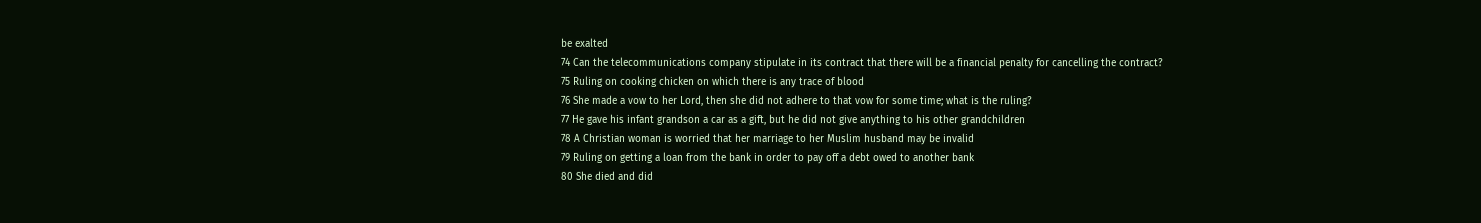be exalted
74 Can the telecommunications company stipulate in its contract that there will be a financial penalty for cancelling the contract?
75 Ruling on cooking chicken on which there is any trace of blood
76 She made a vow to her Lord, then she did not adhere to that vow for some time; what is the ruling?
77 He gave his infant grandson a car as a gift, but he did not give anything to his other grandchildren
78 A Christian woman is worried that her marriage to her Muslim husband may be invalid
79 Ruling on getting a loan from the bank in order to pay off a debt owed to another bank
80 She died and did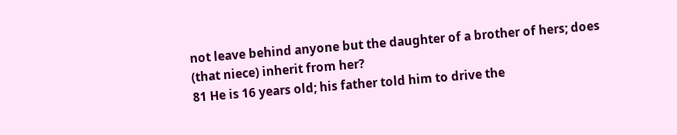not leave behind anyone but the daughter of a brother of hers; does (that niece) inherit from her?
81 He is 16 years old; his father told him to drive the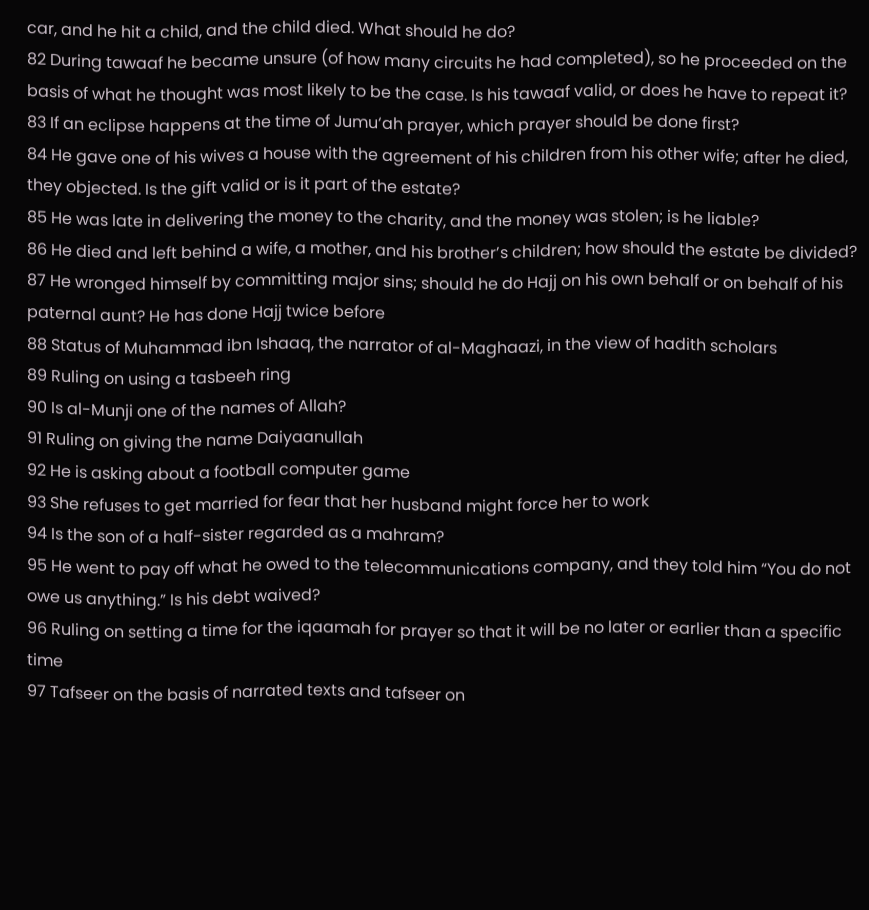car, and he hit a child, and the child died. What should he do?
82 During tawaaf he became unsure (of how many circuits he had completed), so he proceeded on the basis of what he thought was most likely to be the case. Is his tawaaf valid, or does he have to repeat it?
83 If an eclipse happens at the time of Jumu‘ah prayer, which prayer should be done first?
84 He gave one of his wives a house with the agreement of his children from his other wife; after he died, they objected. Is the gift valid or is it part of the estate?
85 He was late in delivering the money to the charity, and the money was stolen; is he liable?
86 He died and left behind a wife, a mother, and his brother’s children; how should the estate be divided?
87 He wronged himself by committing major sins; should he do Hajj on his own behalf or on behalf of his paternal aunt? He has done Hajj twice before
88 Status of Muhammad ibn Ishaaq, the narrator of al-Maghaazi, in the view of hadith scholars
89 Ruling on using a tasbeeh ring
90 Is al-Munji one of the names of Allah?
91 Ruling on giving the name Daiyaanullah
92 He is asking about a football computer game
93 She refuses to get married for fear that her husband might force her to work
94 Is the son of a half-sister regarded as a mahram?
95 He went to pay off what he owed to the telecommunications company, and they told him “You do not owe us anything.” Is his debt waived?
96 Ruling on setting a time for the iqaamah for prayer so that it will be no later or earlier than a specific time
97 Tafseer on the basis of narrated texts and tafseer on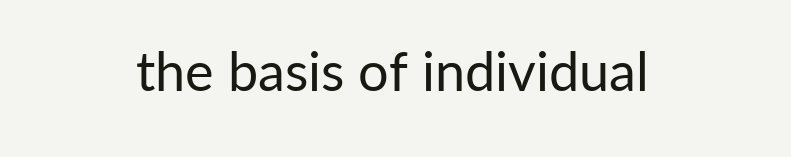the basis of individual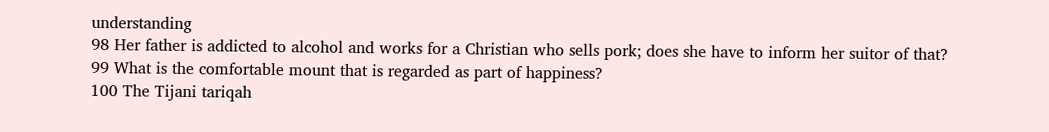understanding
98 Her father is addicted to alcohol and works for a Christian who sells pork; does she have to inform her suitor of that?
99 What is the comfortable mount that is regarded as part of happiness?
100 The Tijani tariqah